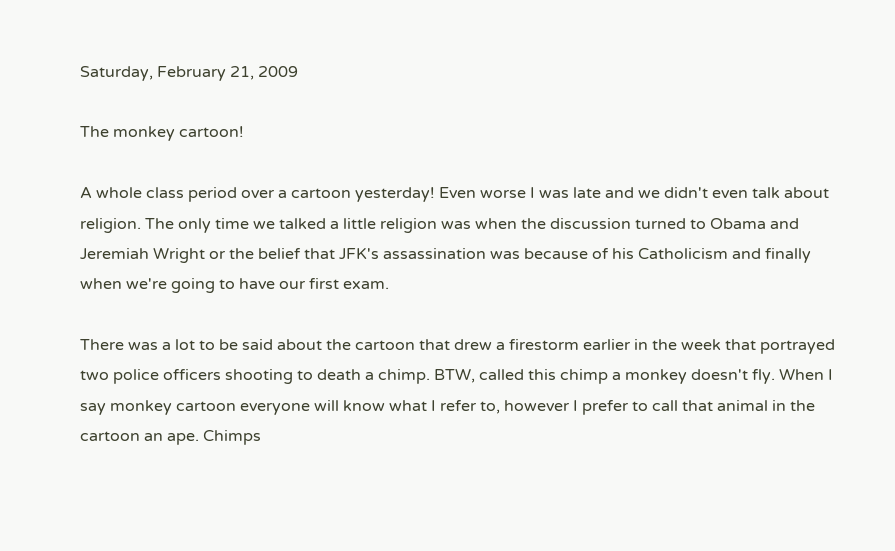Saturday, February 21, 2009

The monkey cartoon!

A whole class period over a cartoon yesterday! Even worse I was late and we didn't even talk about religion. The only time we talked a little religion was when the discussion turned to Obama and Jeremiah Wright or the belief that JFK's assassination was because of his Catholicism and finally when we're going to have our first exam.

There was a lot to be said about the cartoon that drew a firestorm earlier in the week that portrayed two police officers shooting to death a chimp. BTW, called this chimp a monkey doesn't fly. When I say monkey cartoon everyone will know what I refer to, however I prefer to call that animal in the cartoon an ape. Chimps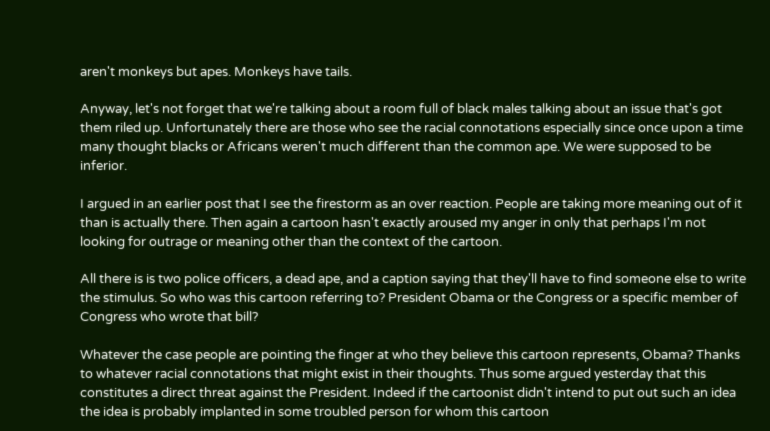aren't monkeys but apes. Monkeys have tails.

Anyway, let's not forget that we're talking about a room full of black males talking about an issue that's got them riled up. Unfortunately there are those who see the racial connotations especially since once upon a time many thought blacks or Africans weren't much different than the common ape. We were supposed to be inferior.

I argued in an earlier post that I see the firestorm as an over reaction. People are taking more meaning out of it than is actually there. Then again a cartoon hasn't exactly aroused my anger in only that perhaps I'm not looking for outrage or meaning other than the context of the cartoon.

All there is is two police officers, a dead ape, and a caption saying that they'll have to find someone else to write the stimulus. So who was this cartoon referring to? President Obama or the Congress or a specific member of Congress who wrote that bill?

Whatever the case people are pointing the finger at who they believe this cartoon represents, Obama? Thanks to whatever racial connotations that might exist in their thoughts. Thus some argued yesterday that this constitutes a direct threat against the President. Indeed if the cartoonist didn't intend to put out such an idea the idea is probably implanted in some troubled person for whom this cartoon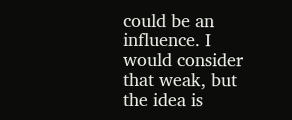could be an influence. I would consider that weak, but the idea is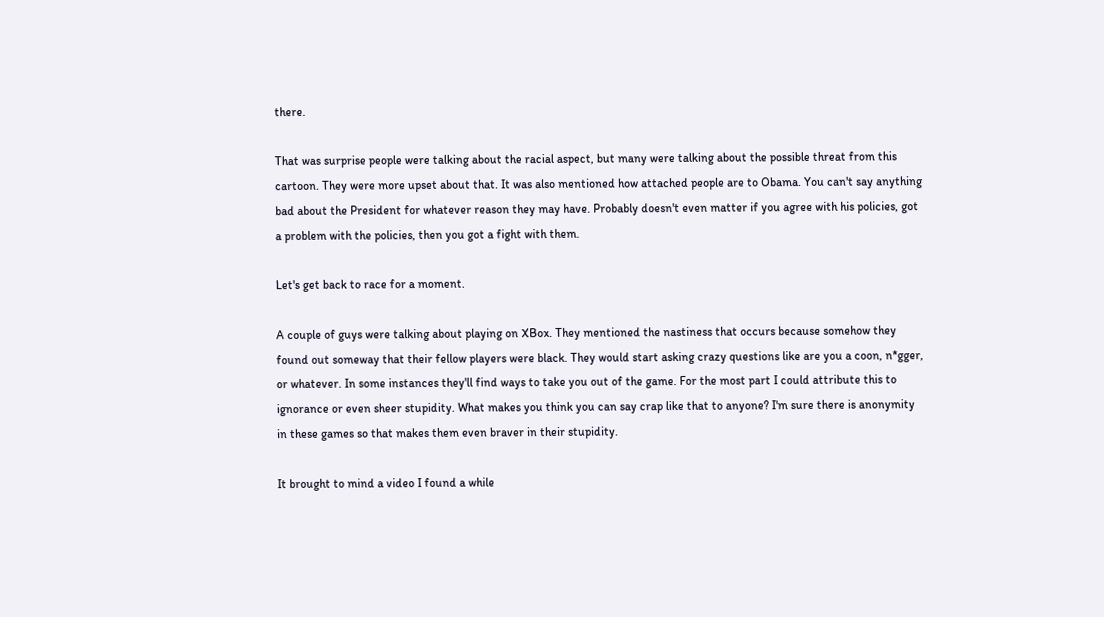there.

That was surprise people were talking about the racial aspect, but many were talking about the possible threat from this cartoon. They were more upset about that. It was also mentioned how attached people are to Obama. You can't say anything bad about the President for whatever reason they may have. Probably doesn't even matter if you agree with his policies, got a problem with the policies, then you got a fight with them.

Let's get back to race for a moment.

A couple of guys were talking about playing on XBox. They mentioned the nastiness that occurs because somehow they found out someway that their fellow players were black. They would start asking crazy questions like are you a coon, n*gger, or whatever. In some instances they'll find ways to take you out of the game. For the most part I could attribute this to ignorance or even sheer stupidity. What makes you think you can say crap like that to anyone? I'm sure there is anonymity in these games so that makes them even braver in their stupidity.

It brought to mind a video I found a while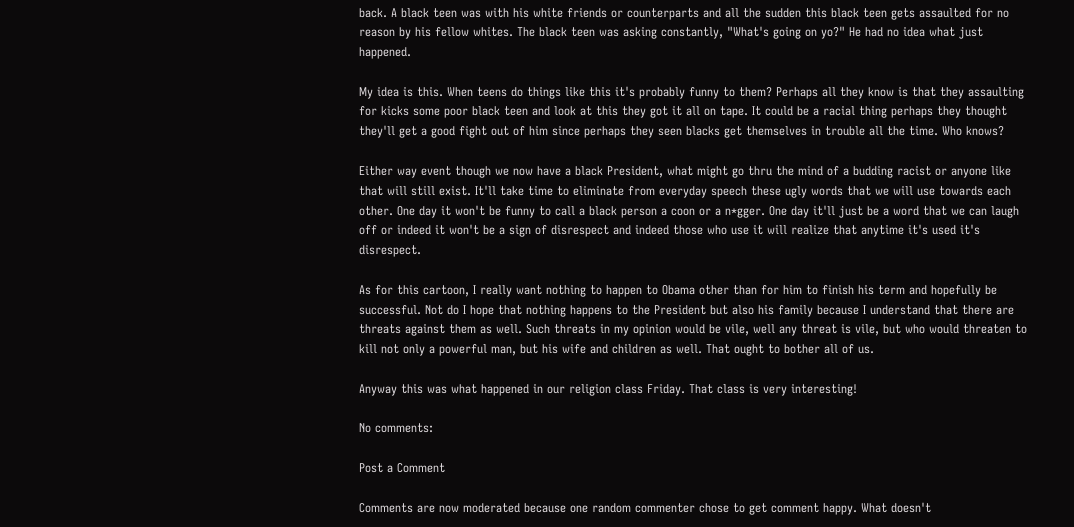back. A black teen was with his white friends or counterparts and all the sudden this black teen gets assaulted for no reason by his fellow whites. The black teen was asking constantly, "What's going on yo?" He had no idea what just happened.

My idea is this. When teens do things like this it's probably funny to them? Perhaps all they know is that they assaulting for kicks some poor black teen and look at this they got it all on tape. It could be a racial thing perhaps they thought they'll get a good fight out of him since perhaps they seen blacks get themselves in trouble all the time. Who knows?

Either way event though we now have a black President, what might go thru the mind of a budding racist or anyone like that will still exist. It'll take time to eliminate from everyday speech these ugly words that we will use towards each other. One day it won't be funny to call a black person a coon or a n*gger. One day it'll just be a word that we can laugh off or indeed it won't be a sign of disrespect and indeed those who use it will realize that anytime it's used it's disrespect.

As for this cartoon, I really want nothing to happen to Obama other than for him to finish his term and hopefully be successful. Not do I hope that nothing happens to the President but also his family because I understand that there are threats against them as well. Such threats in my opinion would be vile, well any threat is vile, but who would threaten to kill not only a powerful man, but his wife and children as well. That ought to bother all of us.

Anyway this was what happened in our religion class Friday. That class is very interesting!

No comments:

Post a Comment

Comments are now moderated because one random commenter chose to get comment happy. What doesn't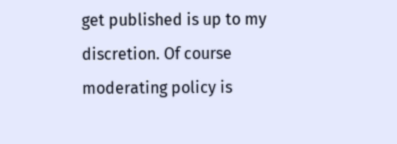get published is up to my discretion. Of course moderating policy is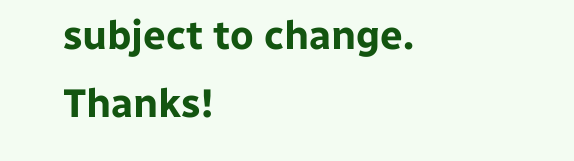subject to change. Thanks!